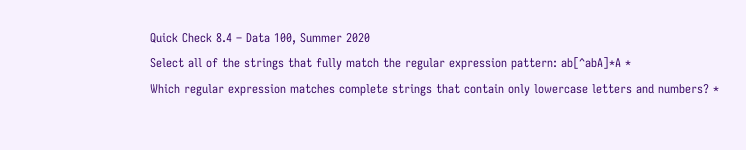Quick Check 8.4 – Data 100, Summer 2020
Select all of the strings that fully match the regular expression pattern: ab[^abA]*A *
Which regular expression matches complete strings that contain only lowercase letters and numbers? *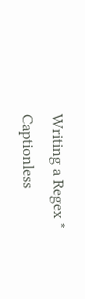Writing a Regex *
Captionless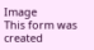Image
This form was created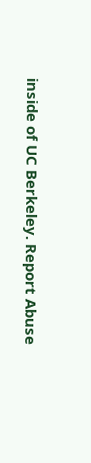inside of UC Berkeley. Report Abuse